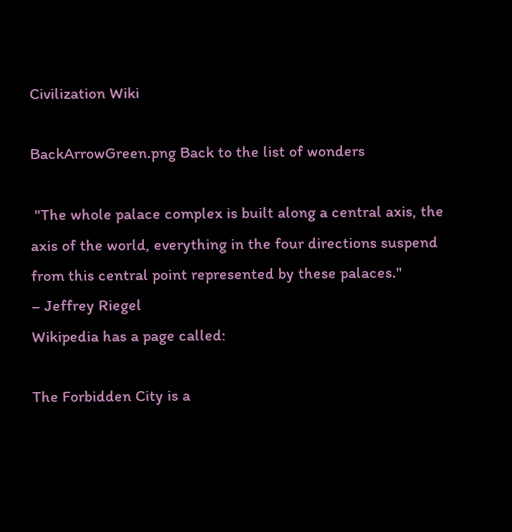Civilization Wiki

BackArrowGreen.png Back to the list of wonders

 "The whole palace complex is built along a central axis, the axis of the world, everything in the four directions suspend from this central point represented by these palaces."
– Jeffrey Riegel
Wikipedia has a page called:

The Forbidden City is a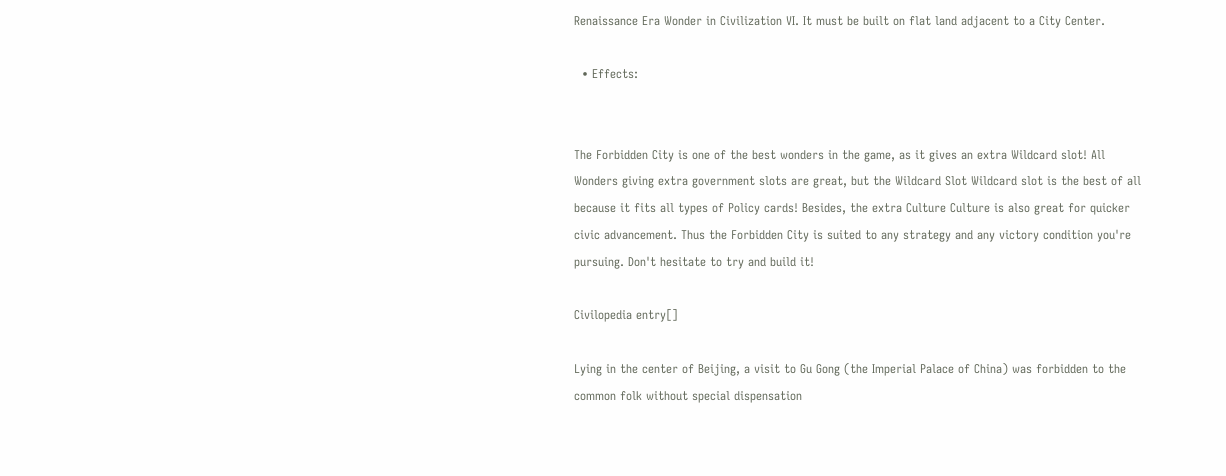Renaissance Era Wonder in Civilization VI. It must be built on flat land adjacent to a City Center.

  • Effects:


The Forbidden City is one of the best wonders in the game, as it gives an extra Wildcard slot! All Wonders giving extra government slots are great, but the Wildcard Slot Wildcard slot is the best of all because it fits all types of Policy cards! Besides, the extra Culture Culture is also great for quicker civic advancement. Thus the Forbidden City is suited to any strategy and any victory condition you're pursuing. Don't hesitate to try and build it!

Civilopedia entry[]

Lying in the center of Beijing, a visit to Gu Gong (the Imperial Palace of China) was forbidden to the common folk without special dispensation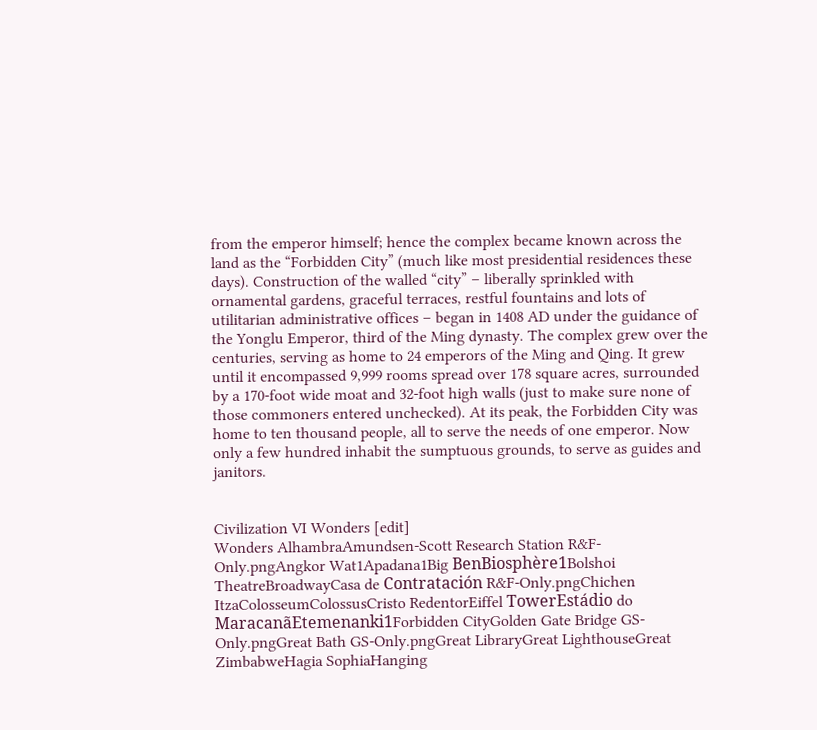from the emperor himself; hence the complex became known across the land as the “Forbidden City” (much like most presidential residences these days). Construction of the walled “city” – liberally sprinkled with ornamental gardens, graceful terraces, restful fountains and lots of utilitarian administrative offices – began in 1408 AD under the guidance of the Yonglu Emperor, third of the Ming dynasty. The complex grew over the centuries, serving as home to 24 emperors of the Ming and Qing. It grew until it encompassed 9,999 rooms spread over 178 square acres, surrounded by a 170-foot wide moat and 32-foot high walls (just to make sure none of those commoners entered unchecked). At its peak, the Forbidden City was home to ten thousand people, all to serve the needs of one emperor. Now only a few hundred inhabit the sumptuous grounds, to serve as guides and janitors.


Civilization VI Wonders [edit]
Wonders AlhambraAmundsen-Scott Research Station R&F-Only.pngAngkor Wat1Apadana1Big BenBiosphère1Bolshoi TheatreBroadwayCasa de Contratación R&F-Only.pngChichen ItzaColosseumColossusCristo RedentorEiffel TowerEstádio do MaracanãEtemenanki1Forbidden CityGolden Gate Bridge GS-Only.pngGreat Bath GS-Only.pngGreat LibraryGreat LighthouseGreat ZimbabweHagia SophiaHanging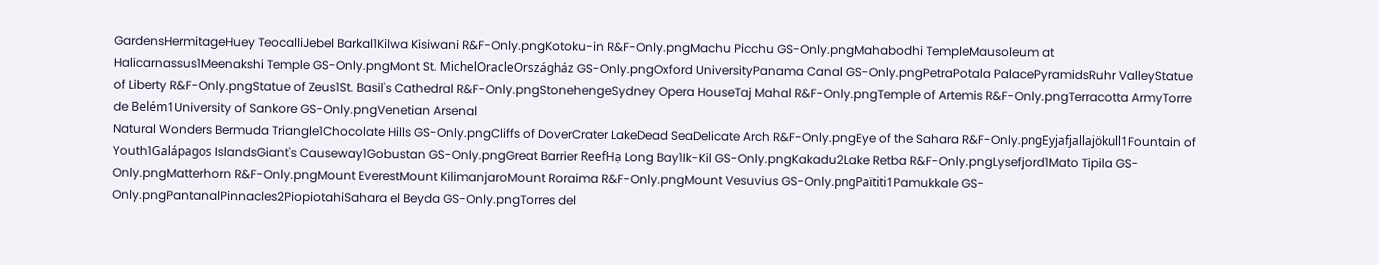GardensHermitageHuey TeocalliJebel Barkal1Kilwa Kisiwani R&F-Only.pngKotoku-in R&F-Only.pngMachu Picchu GS-Only.pngMahabodhi TempleMausoleum at Halicarnassus1Meenakshi Temple GS-Only.pngMont St. MichelOracleOrszágház GS-Only.pngOxford UniversityPanama Canal GS-Only.pngPetraPotala PalacePyramidsRuhr ValleyStatue of Liberty R&F-Only.pngStatue of Zeus1St. Basil's Cathedral R&F-Only.pngStonehengeSydney Opera HouseTaj Mahal R&F-Only.pngTemple of Artemis R&F-Only.pngTerracotta ArmyTorre de Belém1University of Sankore GS-Only.pngVenetian Arsenal
Natural Wonders Bermuda Triangle1Chocolate Hills GS-Only.pngCliffs of DoverCrater LakeDead SeaDelicate Arch R&F-Only.pngEye of the Sahara R&F-Only.pngEyjafjallajökull1Fountain of Youth1Galápagos IslandsGiant's Causeway1Gobustan GS-Only.pngGreat Barrier ReefHạ Long Bay1Ik-Kil GS-Only.pngKakadu2Lake Retba R&F-Only.pngLysefjord1Mato Tipila GS-Only.pngMatterhorn R&F-Only.pngMount EverestMount KilimanjaroMount Roraima R&F-Only.pngMount Vesuvius GS-Only.pngPaïtiti1Pamukkale GS-Only.pngPantanalPinnacles2PiopiotahiSahara el Beyda GS-Only.pngTorres del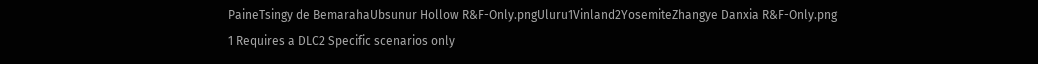PaineTsingy de BemarahaUbsunur Hollow R&F-Only.pngUluru1Vinland2YosemiteZhangye Danxia R&F-Only.png
1 Requires a DLC2 Specific scenarios only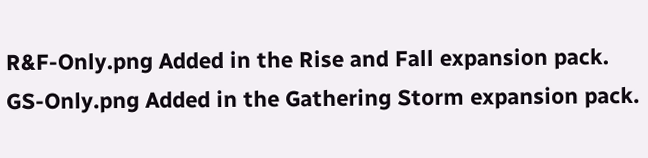R&F-Only.png Added in the Rise and Fall expansion pack.
GS-Only.png Added in the Gathering Storm expansion pack.